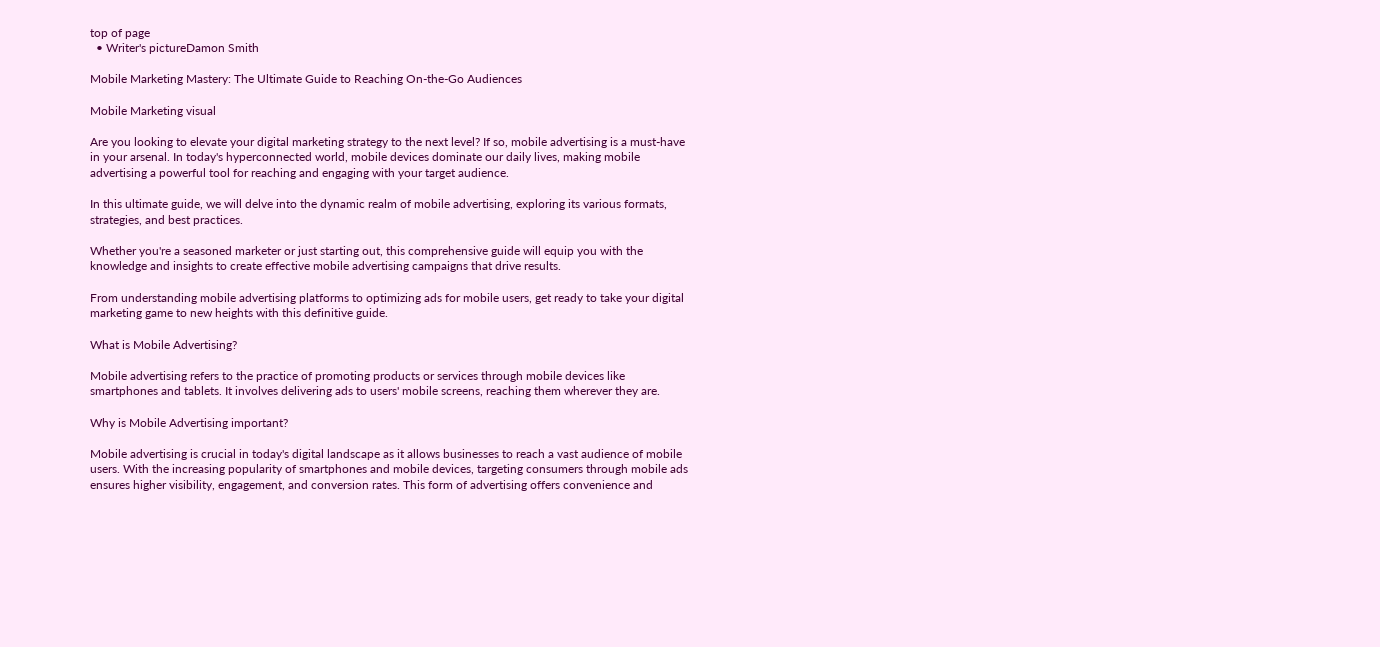top of page
  • Writer's pictureDamon Smith

Mobile Marketing Mastery: The Ultimate Guide to Reaching On-the-Go Audiences

Mobile Marketing visual

Are you looking to elevate your digital marketing strategy to the next level? If so, mobile advertising is a must-have in your arsenal. In today's hyperconnected world, mobile devices dominate our daily lives, making mobile advertising a powerful tool for reaching and engaging with your target audience.

In this ultimate guide, we will delve into the dynamic realm of mobile advertising, exploring its various formats, strategies, and best practices.

Whether you're a seasoned marketer or just starting out, this comprehensive guide will equip you with the knowledge and insights to create effective mobile advertising campaigns that drive results.

From understanding mobile advertising platforms to optimizing ads for mobile users, get ready to take your digital marketing game to new heights with this definitive guide.

What is Mobile Advertising?

Mobile advertising refers to the practice of promoting products or services through mobile devices like smartphones and tablets. It involves delivering ads to users' mobile screens, reaching them wherever they are.

Why is Mobile Advertising important?

Mobile advertising is crucial in today's digital landscape as it allows businesses to reach a vast audience of mobile users. With the increasing popularity of smartphones and mobile devices, targeting consumers through mobile ads ensures higher visibility, engagement, and conversion rates. This form of advertising offers convenience and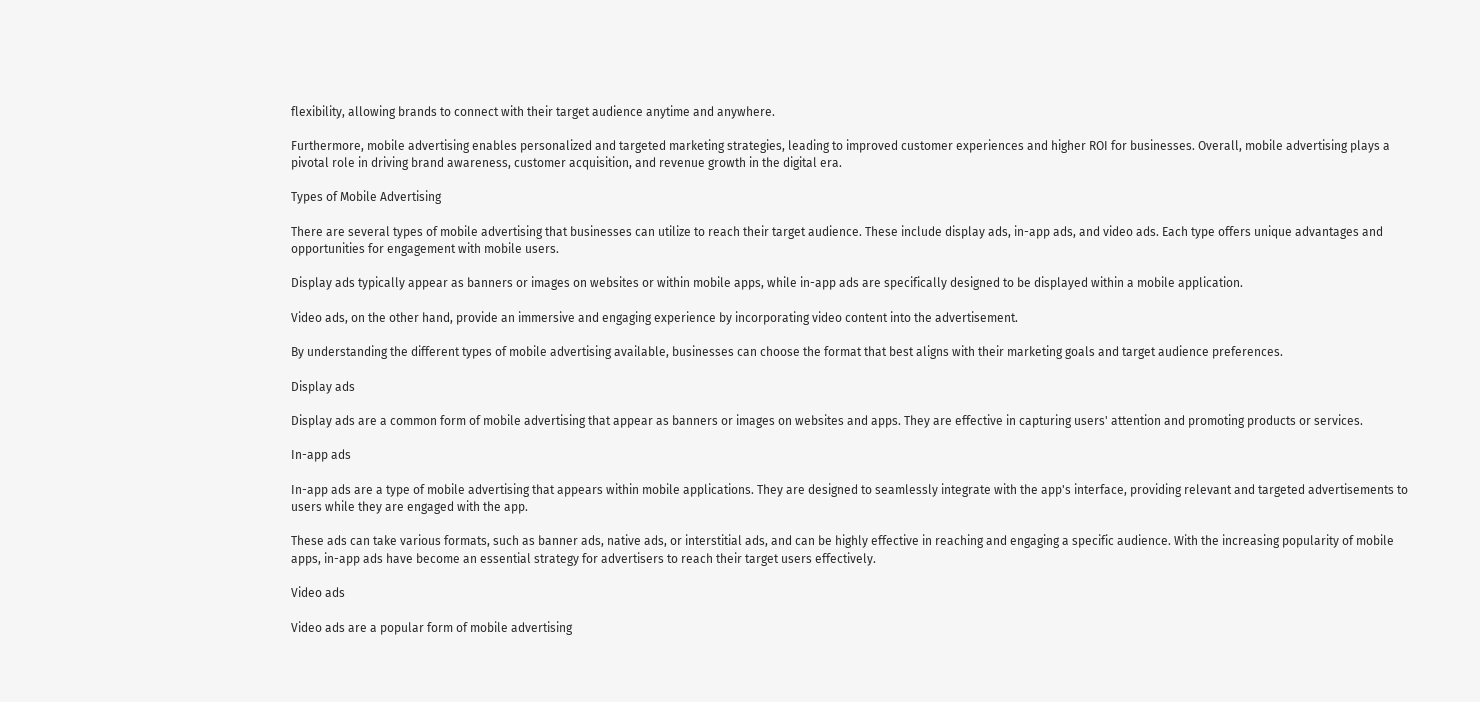flexibility, allowing brands to connect with their target audience anytime and anywhere.

Furthermore, mobile advertising enables personalized and targeted marketing strategies, leading to improved customer experiences and higher ROI for businesses. Overall, mobile advertising plays a pivotal role in driving brand awareness, customer acquisition, and revenue growth in the digital era.

Types of Mobile Advertising

There are several types of mobile advertising that businesses can utilize to reach their target audience. These include display ads, in-app ads, and video ads. Each type offers unique advantages and opportunities for engagement with mobile users.

Display ads typically appear as banners or images on websites or within mobile apps, while in-app ads are specifically designed to be displayed within a mobile application.

Video ads, on the other hand, provide an immersive and engaging experience by incorporating video content into the advertisement.

By understanding the different types of mobile advertising available, businesses can choose the format that best aligns with their marketing goals and target audience preferences.

Display ads

Display ads are a common form of mobile advertising that appear as banners or images on websites and apps. They are effective in capturing users' attention and promoting products or services.

In-app ads

In-app ads are a type of mobile advertising that appears within mobile applications. They are designed to seamlessly integrate with the app's interface, providing relevant and targeted advertisements to users while they are engaged with the app.

These ads can take various formats, such as banner ads, native ads, or interstitial ads, and can be highly effective in reaching and engaging a specific audience. With the increasing popularity of mobile apps, in-app ads have become an essential strategy for advertisers to reach their target users effectively.

Video ads

Video ads are a popular form of mobile advertising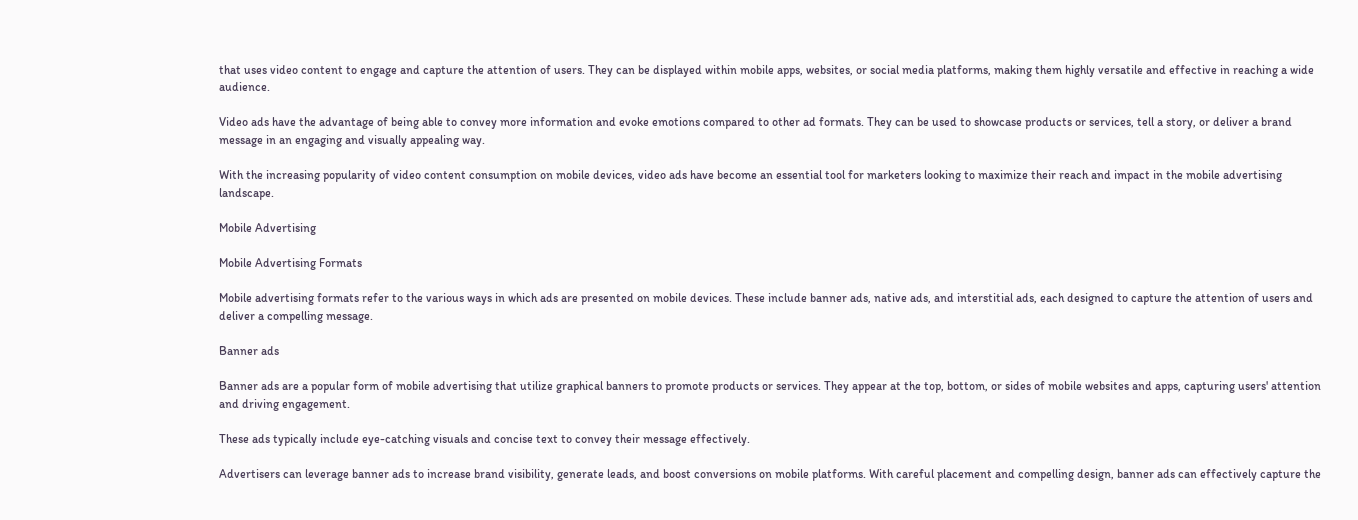that uses video content to engage and capture the attention of users. They can be displayed within mobile apps, websites, or social media platforms, making them highly versatile and effective in reaching a wide audience.

Video ads have the advantage of being able to convey more information and evoke emotions compared to other ad formats. They can be used to showcase products or services, tell a story, or deliver a brand message in an engaging and visually appealing way.

With the increasing popularity of video content consumption on mobile devices, video ads have become an essential tool for marketers looking to maximize their reach and impact in the mobile advertising landscape.

Mobile Advertising

Mobile Advertising Formats

Mobile advertising formats refer to the various ways in which ads are presented on mobile devices. These include banner ads, native ads, and interstitial ads, each designed to capture the attention of users and deliver a compelling message.

Banner ads

Banner ads are a popular form of mobile advertising that utilize graphical banners to promote products or services. They appear at the top, bottom, or sides of mobile websites and apps, capturing users' attention and driving engagement.

These ads typically include eye-catching visuals and concise text to convey their message effectively.

Advertisers can leverage banner ads to increase brand visibility, generate leads, and boost conversions on mobile platforms. With careful placement and compelling design, banner ads can effectively capture the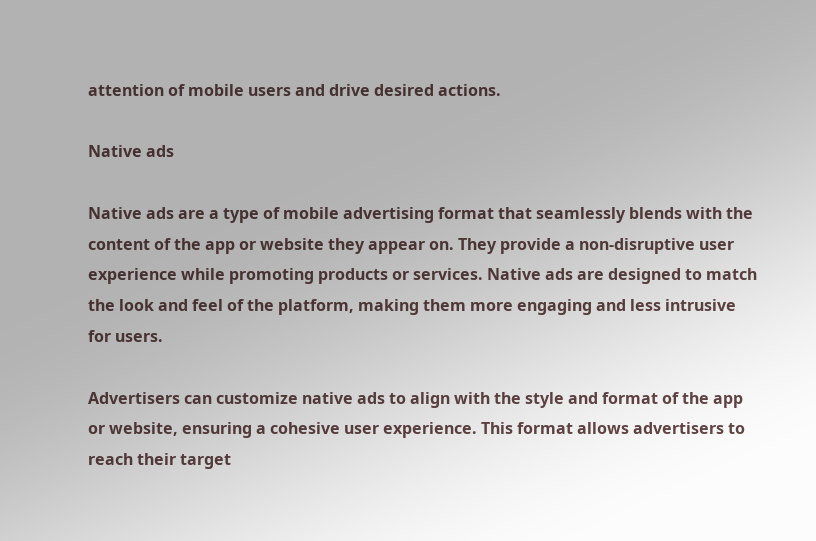attention of mobile users and drive desired actions.

Native ads

Native ads are a type of mobile advertising format that seamlessly blends with the content of the app or website they appear on. They provide a non-disruptive user experience while promoting products or services. Native ads are designed to match the look and feel of the platform, making them more engaging and less intrusive for users.

Advertisers can customize native ads to align with the style and format of the app or website, ensuring a cohesive user experience. This format allows advertisers to reach their target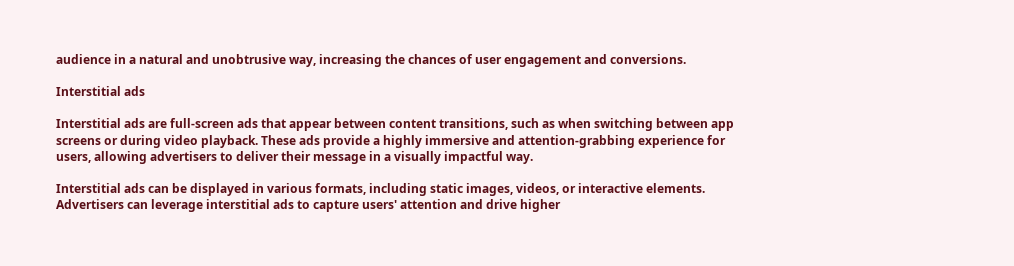audience in a natural and unobtrusive way, increasing the chances of user engagement and conversions.

Interstitial ads

Interstitial ads are full-screen ads that appear between content transitions, such as when switching between app screens or during video playback. These ads provide a highly immersive and attention-grabbing experience for users, allowing advertisers to deliver their message in a visually impactful way.

Interstitial ads can be displayed in various formats, including static images, videos, or interactive elements. Advertisers can leverage interstitial ads to capture users' attention and drive higher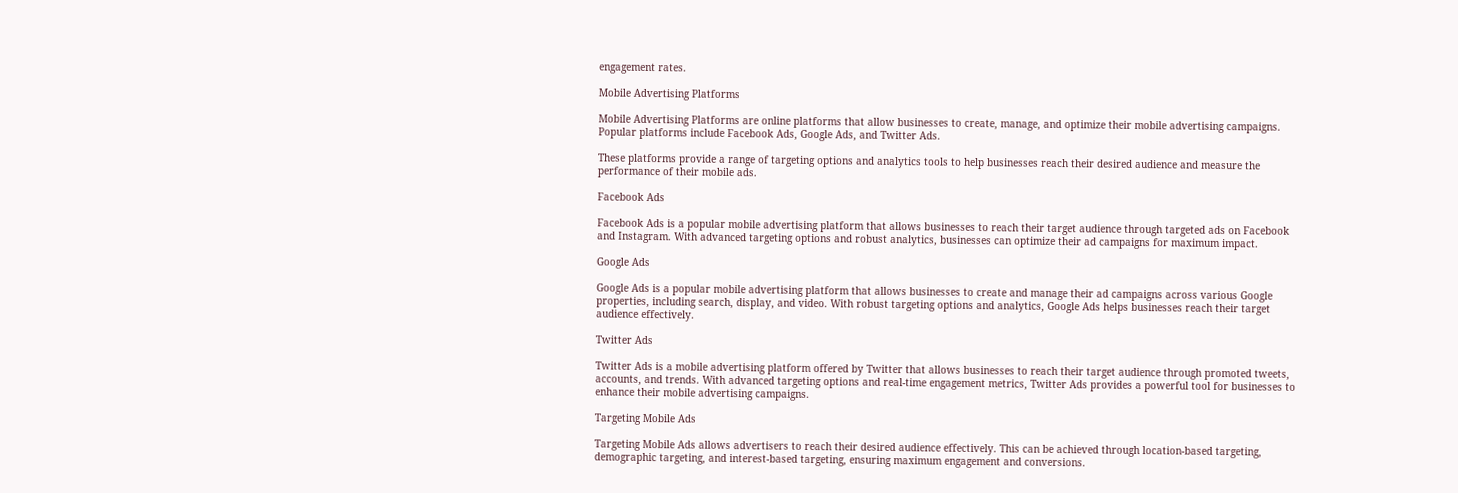engagement rates.

Mobile Advertising Platforms

Mobile Advertising Platforms are online platforms that allow businesses to create, manage, and optimize their mobile advertising campaigns. Popular platforms include Facebook Ads, Google Ads, and Twitter Ads.

These platforms provide a range of targeting options and analytics tools to help businesses reach their desired audience and measure the performance of their mobile ads.

Facebook Ads

Facebook Ads is a popular mobile advertising platform that allows businesses to reach their target audience through targeted ads on Facebook and Instagram. With advanced targeting options and robust analytics, businesses can optimize their ad campaigns for maximum impact.

Google Ads

Google Ads is a popular mobile advertising platform that allows businesses to create and manage their ad campaigns across various Google properties, including search, display, and video. With robust targeting options and analytics, Google Ads helps businesses reach their target audience effectively.

Twitter Ads

Twitter Ads is a mobile advertising platform offered by Twitter that allows businesses to reach their target audience through promoted tweets, accounts, and trends. With advanced targeting options and real-time engagement metrics, Twitter Ads provides a powerful tool for businesses to enhance their mobile advertising campaigns.

Targeting Mobile Ads

Targeting Mobile Ads allows advertisers to reach their desired audience effectively. This can be achieved through location-based targeting, demographic targeting, and interest-based targeting, ensuring maximum engagement and conversions.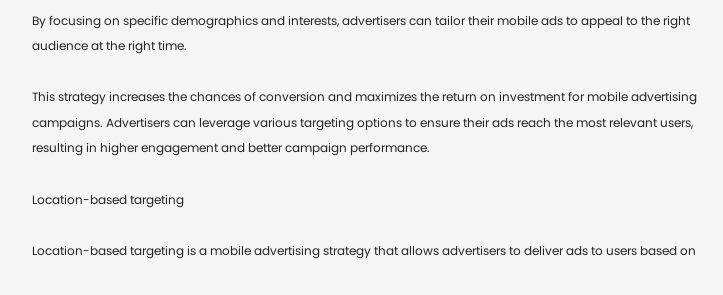By focusing on specific demographics and interests, advertisers can tailor their mobile ads to appeal to the right audience at the right time.

This strategy increases the chances of conversion and maximizes the return on investment for mobile advertising campaigns. Advertisers can leverage various targeting options to ensure their ads reach the most relevant users, resulting in higher engagement and better campaign performance.

Location-based targeting

Location-based targeting is a mobile advertising strategy that allows advertisers to deliver ads to users based on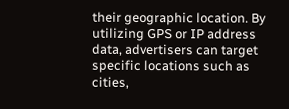their geographic location. By utilizing GPS or IP address data, advertisers can target specific locations such as cities,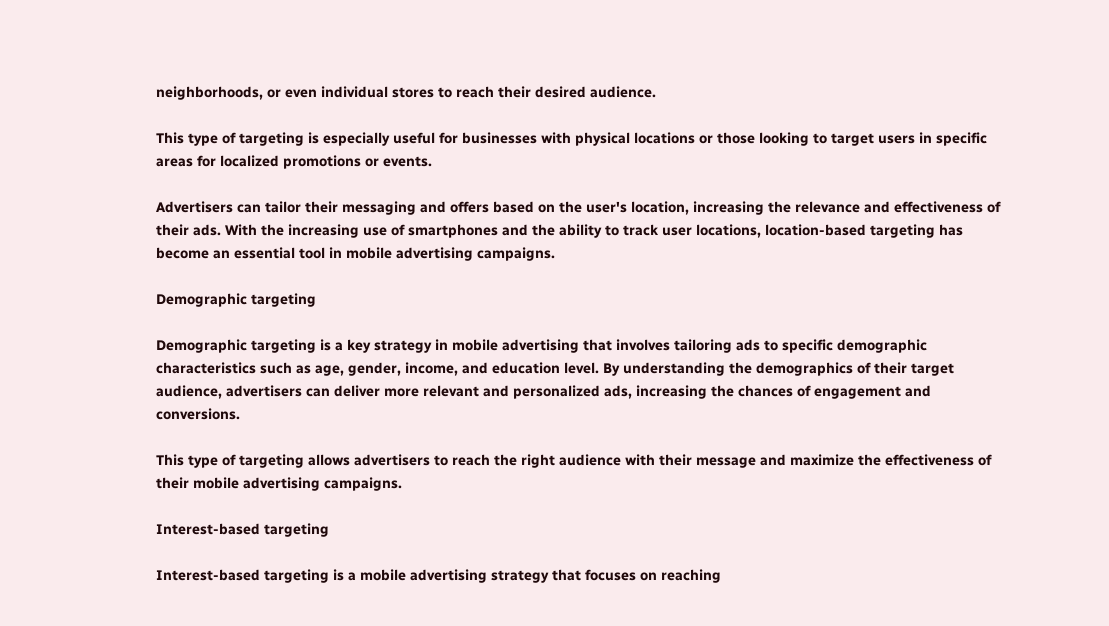neighborhoods, or even individual stores to reach their desired audience.

This type of targeting is especially useful for businesses with physical locations or those looking to target users in specific areas for localized promotions or events.

Advertisers can tailor their messaging and offers based on the user's location, increasing the relevance and effectiveness of their ads. With the increasing use of smartphones and the ability to track user locations, location-based targeting has become an essential tool in mobile advertising campaigns.

Demographic targeting

Demographic targeting is a key strategy in mobile advertising that involves tailoring ads to specific demographic characteristics such as age, gender, income, and education level. By understanding the demographics of their target audience, advertisers can deliver more relevant and personalized ads, increasing the chances of engagement and conversions.

This type of targeting allows advertisers to reach the right audience with their message and maximize the effectiveness of their mobile advertising campaigns.

Interest-based targeting

Interest-based targeting is a mobile advertising strategy that focuses on reaching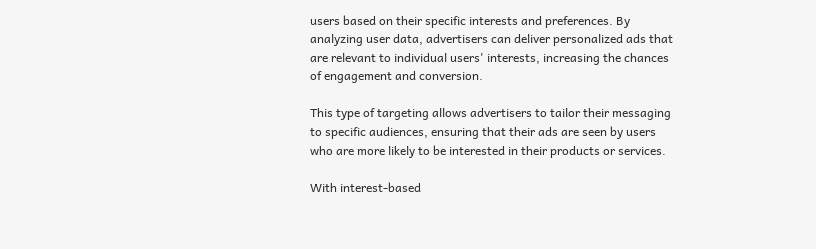users based on their specific interests and preferences. By analyzing user data, advertisers can deliver personalized ads that are relevant to individual users' interests, increasing the chances of engagement and conversion.

This type of targeting allows advertisers to tailor their messaging to specific audiences, ensuring that their ads are seen by users who are more likely to be interested in their products or services.

With interest-based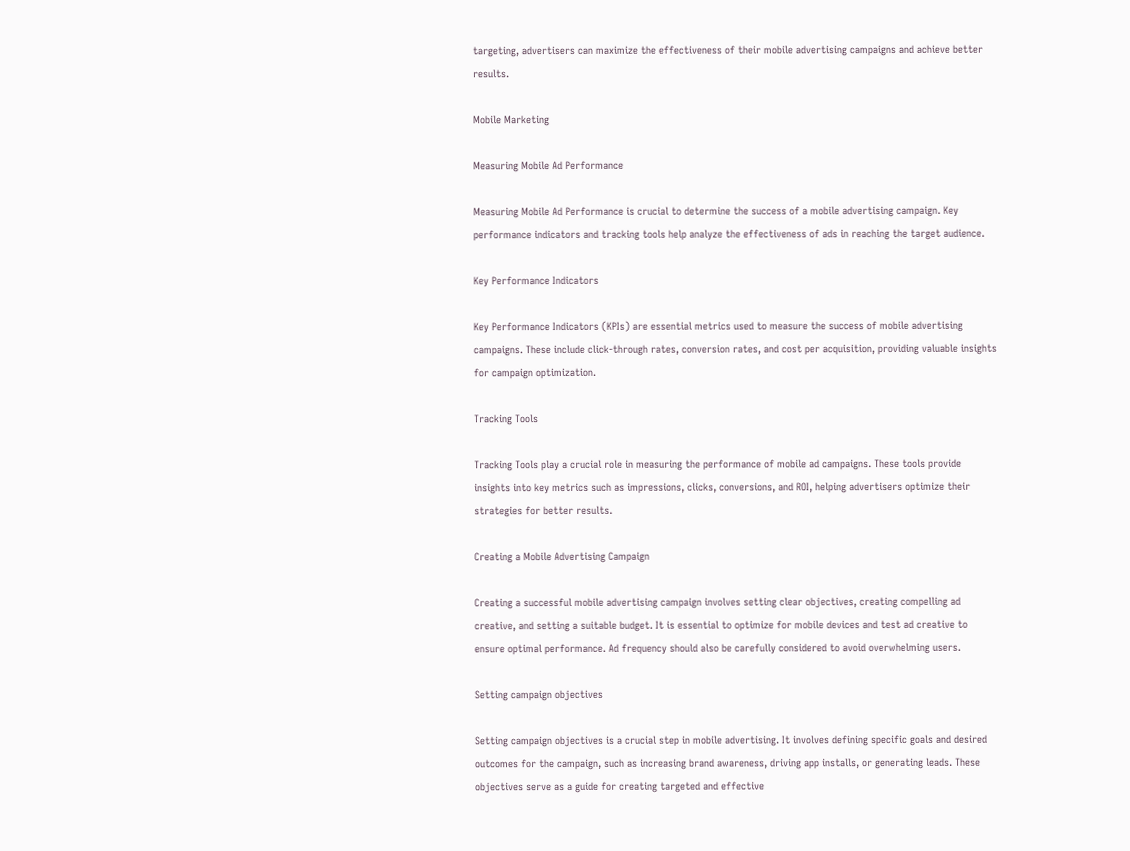targeting, advertisers can maximize the effectiveness of their mobile advertising campaigns and achieve better results.

Mobile Marketing

Measuring Mobile Ad Performance

Measuring Mobile Ad Performance is crucial to determine the success of a mobile advertising campaign. Key performance indicators and tracking tools help analyze the effectiveness of ads in reaching the target audience.

Key Performance Indicators

Key Performance Indicators (KPIs) are essential metrics used to measure the success of mobile advertising campaigns. These include click-through rates, conversion rates, and cost per acquisition, providing valuable insights for campaign optimization.

Tracking Tools

Tracking Tools play a crucial role in measuring the performance of mobile ad campaigns. These tools provide insights into key metrics such as impressions, clicks, conversions, and ROI, helping advertisers optimize their strategies for better results.

Creating a Mobile Advertising Campaign

Creating a successful mobile advertising campaign involves setting clear objectives, creating compelling ad creative, and setting a suitable budget. It is essential to optimize for mobile devices and test ad creative to ensure optimal performance. Ad frequency should also be carefully considered to avoid overwhelming users.

Setting campaign objectives

Setting campaign objectives is a crucial step in mobile advertising. It involves defining specific goals and desired outcomes for the campaign, such as increasing brand awareness, driving app installs, or generating leads. These objectives serve as a guide for creating targeted and effective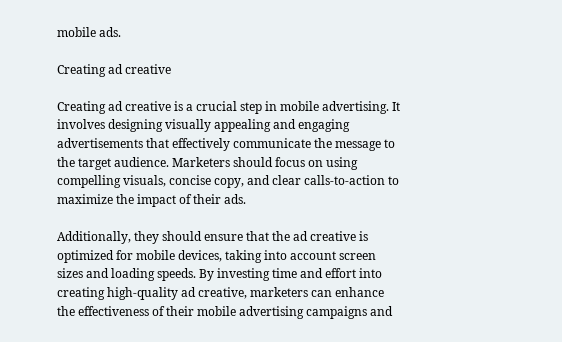mobile ads.

Creating ad creative

Creating ad creative is a crucial step in mobile advertising. It involves designing visually appealing and engaging advertisements that effectively communicate the message to the target audience. Marketers should focus on using compelling visuals, concise copy, and clear calls-to-action to maximize the impact of their ads.

Additionally, they should ensure that the ad creative is optimized for mobile devices, taking into account screen sizes and loading speeds. By investing time and effort into creating high-quality ad creative, marketers can enhance the effectiveness of their mobile advertising campaigns and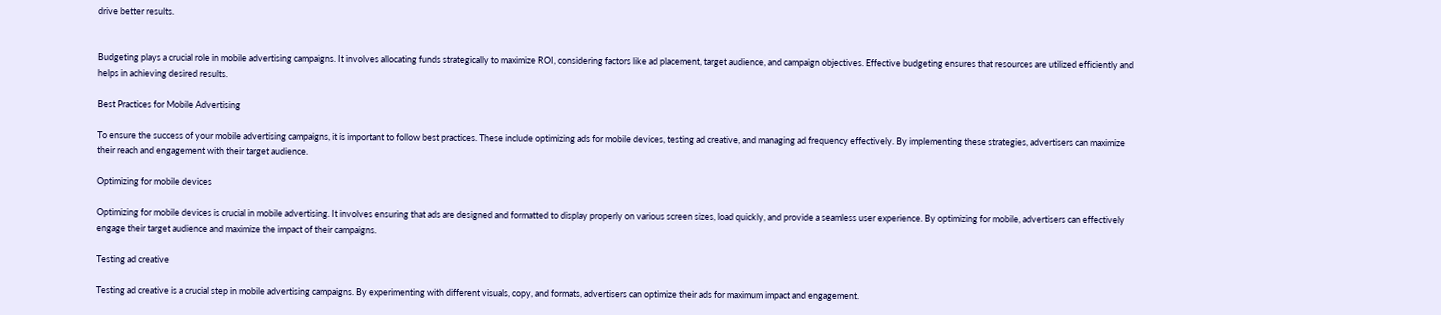drive better results.


Budgeting plays a crucial role in mobile advertising campaigns. It involves allocating funds strategically to maximize ROI, considering factors like ad placement, target audience, and campaign objectives. Effective budgeting ensures that resources are utilized efficiently and helps in achieving desired results.

Best Practices for Mobile Advertising

To ensure the success of your mobile advertising campaigns, it is important to follow best practices. These include optimizing ads for mobile devices, testing ad creative, and managing ad frequency effectively. By implementing these strategies, advertisers can maximize their reach and engagement with their target audience.

Optimizing for mobile devices

Optimizing for mobile devices is crucial in mobile advertising. It involves ensuring that ads are designed and formatted to display properly on various screen sizes, load quickly, and provide a seamless user experience. By optimizing for mobile, advertisers can effectively engage their target audience and maximize the impact of their campaigns.

Testing ad creative

Testing ad creative is a crucial step in mobile advertising campaigns. By experimenting with different visuals, copy, and formats, advertisers can optimize their ads for maximum impact and engagement.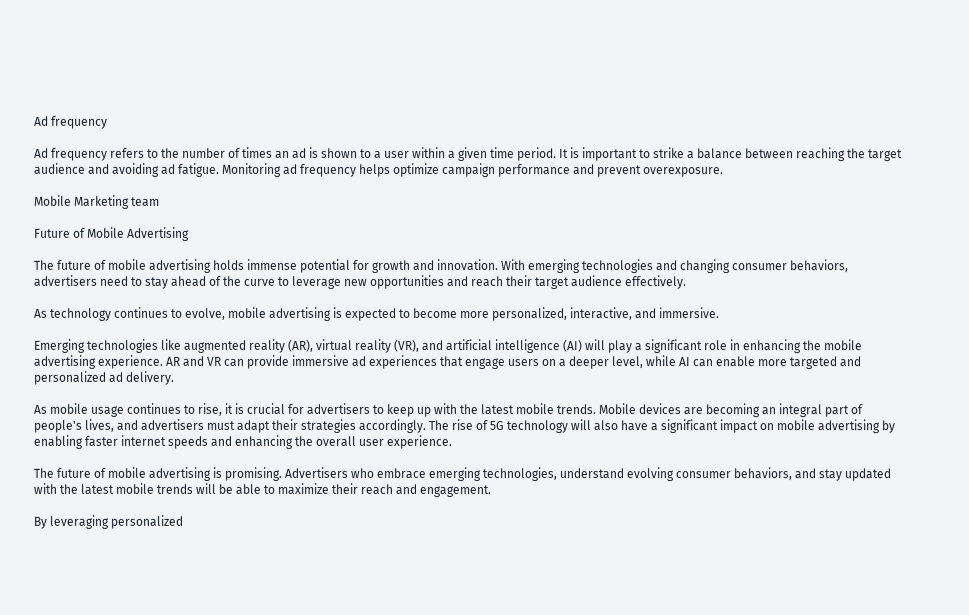Ad frequency

Ad frequency refers to the number of times an ad is shown to a user within a given time period. It is important to strike a balance between reaching the target audience and avoiding ad fatigue. Monitoring ad frequency helps optimize campaign performance and prevent overexposure.

Mobile Marketing team

Future of Mobile Advertising

The future of mobile advertising holds immense potential for growth and innovation. With emerging technologies and changing consumer behaviors, advertisers need to stay ahead of the curve to leverage new opportunities and reach their target audience effectively.

As technology continues to evolve, mobile advertising is expected to become more personalized, interactive, and immersive.

Emerging technologies like augmented reality (AR), virtual reality (VR), and artificial intelligence (AI) will play a significant role in enhancing the mobile advertising experience. AR and VR can provide immersive ad experiences that engage users on a deeper level, while AI can enable more targeted and personalized ad delivery.

As mobile usage continues to rise, it is crucial for advertisers to keep up with the latest mobile trends. Mobile devices are becoming an integral part of people's lives, and advertisers must adapt their strategies accordingly. The rise of 5G technology will also have a significant impact on mobile advertising by enabling faster internet speeds and enhancing the overall user experience.

The future of mobile advertising is promising. Advertisers who embrace emerging technologies, understand evolving consumer behaviors, and stay updated with the latest mobile trends will be able to maximize their reach and engagement.

By leveraging personalized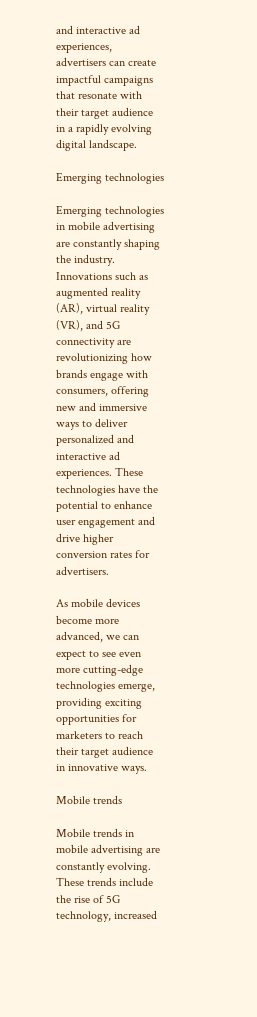and interactive ad experiences, advertisers can create impactful campaigns that resonate with their target audience in a rapidly evolving digital landscape.

Emerging technologies

Emerging technologies in mobile advertising are constantly shaping the industry. Innovations such as augmented reality (AR), virtual reality (VR), and 5G connectivity are revolutionizing how brands engage with consumers, offering new and immersive ways to deliver personalized and interactive ad experiences. These technologies have the potential to enhance user engagement and drive higher conversion rates for advertisers.

As mobile devices become more advanced, we can expect to see even more cutting-edge technologies emerge, providing exciting opportunities for marketers to reach their target audience in innovative ways.

Mobile trends

Mobile trends in mobile advertising are constantly evolving. These trends include the rise of 5G technology, increased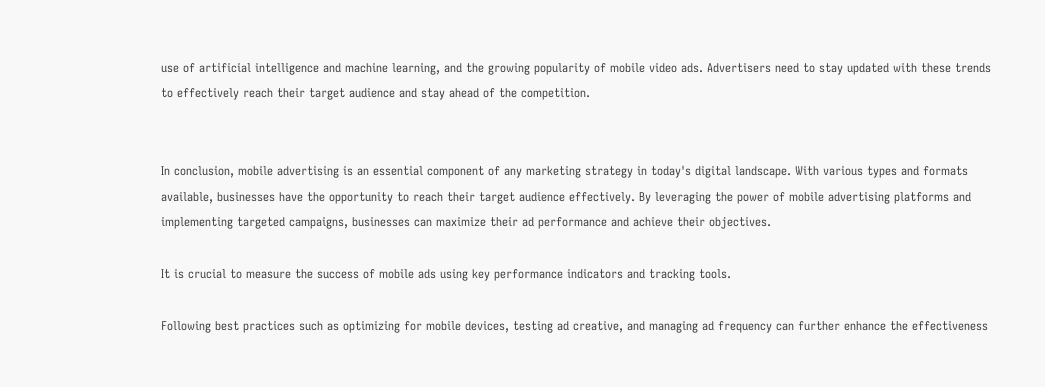use of artificial intelligence and machine learning, and the growing popularity of mobile video ads. Advertisers need to stay updated with these trends to effectively reach their target audience and stay ahead of the competition.


In conclusion, mobile advertising is an essential component of any marketing strategy in today's digital landscape. With various types and formats available, businesses have the opportunity to reach their target audience effectively. By leveraging the power of mobile advertising platforms and implementing targeted campaigns, businesses can maximize their ad performance and achieve their objectives.

It is crucial to measure the success of mobile ads using key performance indicators and tracking tools.

Following best practices such as optimizing for mobile devices, testing ad creative, and managing ad frequency can further enhance the effectiveness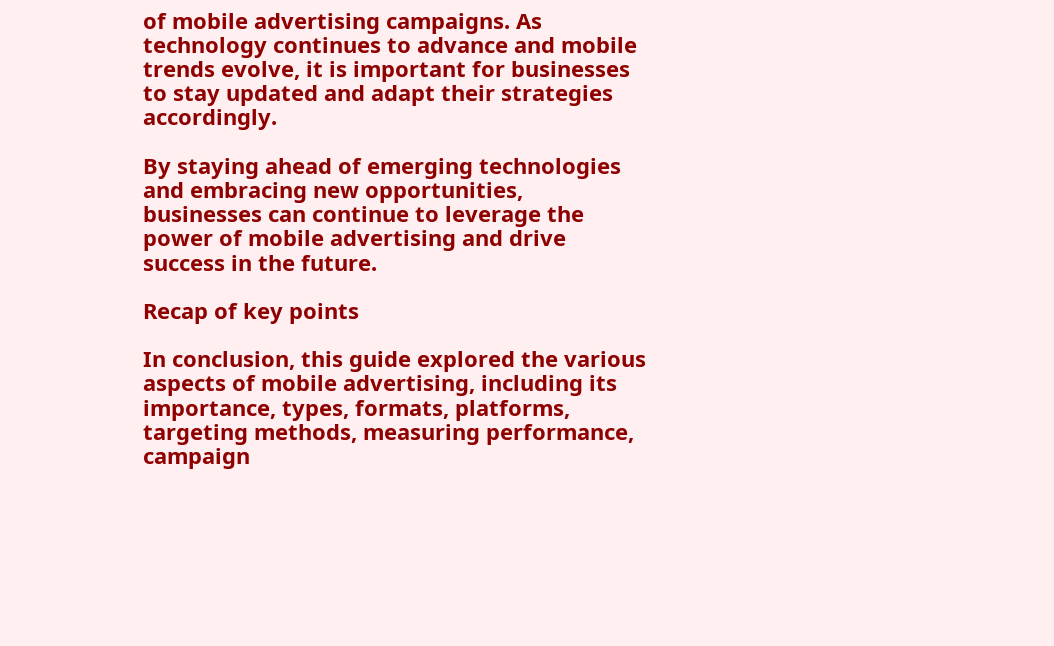of mobile advertising campaigns. As technology continues to advance and mobile trends evolve, it is important for businesses to stay updated and adapt their strategies accordingly.

By staying ahead of emerging technologies and embracing new opportunities, businesses can continue to leverage the power of mobile advertising and drive success in the future.

Recap of key points

In conclusion, this guide explored the various aspects of mobile advertising, including its importance, types, formats, platforms, targeting methods, measuring performance, campaign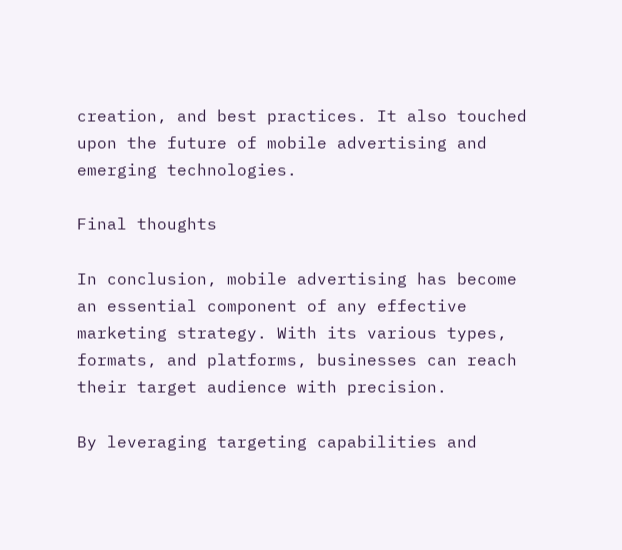creation, and best practices. It also touched upon the future of mobile advertising and emerging technologies.

Final thoughts

In conclusion, mobile advertising has become an essential component of any effective marketing strategy. With its various types, formats, and platforms, businesses can reach their target audience with precision.

By leveraging targeting capabilities and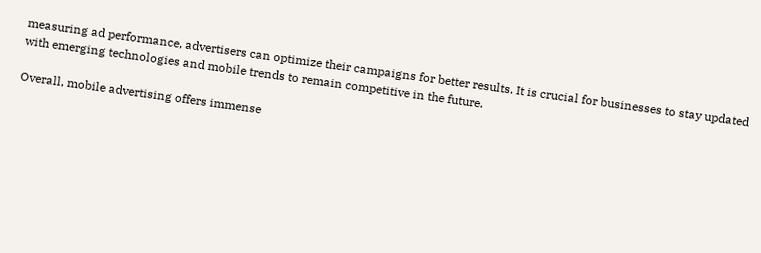measuring ad performance, advertisers can optimize their campaigns for better results. It is crucial for businesses to stay updated with emerging technologies and mobile trends to remain competitive in the future.

Overall, mobile advertising offers immense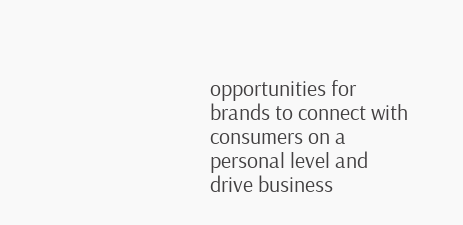opportunities for brands to connect with consumers on a personal level and drive business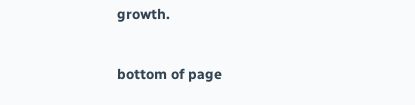growth.


bottom of page